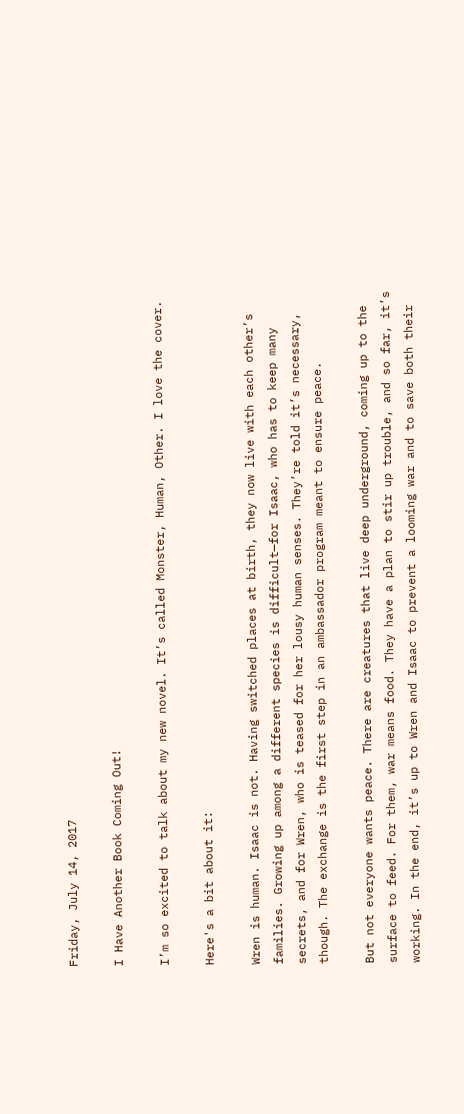Friday, July 14, 2017

I Have Another Book Coming Out!

I’m so excited to talk about my new novel. It’s called Monster, Human, Other. I love the cover.

Here's a bit about it:

Wren is human. Isaac is not. Having switched places at birth, they now live with each other’s families. Growing up among a different species is difficult—for Isaac, who has to keep many secrets, and for Wren, who is teased for her lousy human senses. They’re told it’s necessary, though. The exchange is the first step in an ambassador program meant to ensure peace.

But not everyone wants peace. There are creatures that live deep underground, coming up to the surface to feed. For them, war means food. They have a plan to stir up trouble, and so far, it’s working. In the end, it’s up to Wren and Isaac to prevent a looming war and to save both their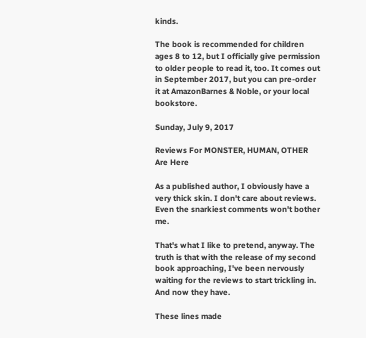kinds.

The book is recommended for children ages 8 to 12, but I officially give permission to older people to read it, too. It comes out in September 2017, but you can pre-order it at AmazonBarnes & Noble, or your local bookstore.

Sunday, July 9, 2017

Reviews For MONSTER, HUMAN, OTHER Are Here

As a published author, I obviously have a very thick skin. I don't care about reviews. Even the snarkiest comments won't bother me.

That's what I like to pretend, anyway. The truth is that with the release of my second book approaching, I've been nervously waiting for the reviews to start trickling in. And now they have.

These lines made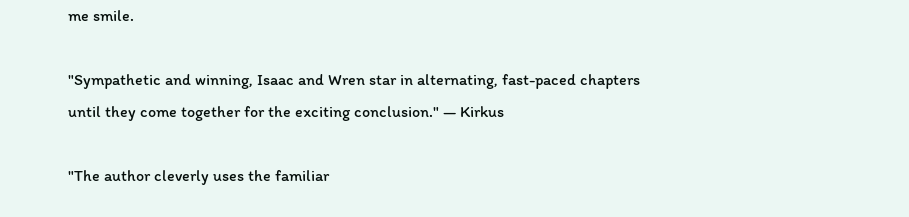me smile.

"Sympathetic and winning, Isaac and Wren star in alternating, fast-paced chapters until they come together for the exciting conclusion." — Kirkus

"The author cleverly uses the familiar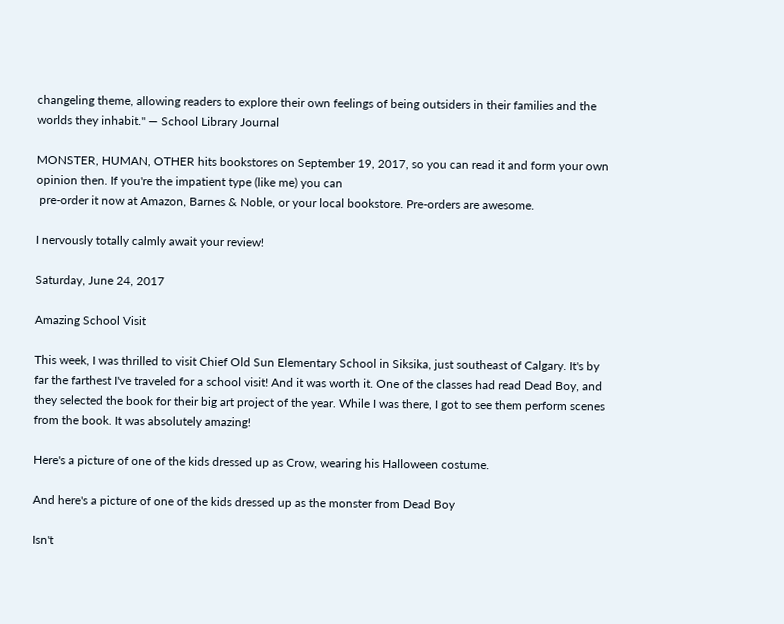changeling theme, allowing readers to explore their own feelings of being outsiders in their families and the worlds they inhabit." — School Library Journal

MONSTER, HUMAN, OTHER hits bookstores on September 19, 2017, so you can read it and form your own opinion then. If you're the impatient type (like me) you can
 pre-order it now at Amazon, Barnes & Noble, or your local bookstore. Pre-orders are awesome.

I nervously totally calmly await your review!

Saturday, June 24, 2017

Amazing School Visit

This week, I was thrilled to visit Chief Old Sun Elementary School in Siksika, just southeast of Calgary. It's by far the farthest I've traveled for a school visit! And it was worth it. One of the classes had read Dead Boy, and they selected the book for their big art project of the year. While I was there, I got to see them perform scenes from the book. It was absolutely amazing!

Here's a picture of one of the kids dressed up as Crow, wearing his Halloween costume.

And here's a picture of one of the kids dressed up as the monster from Dead Boy

Isn't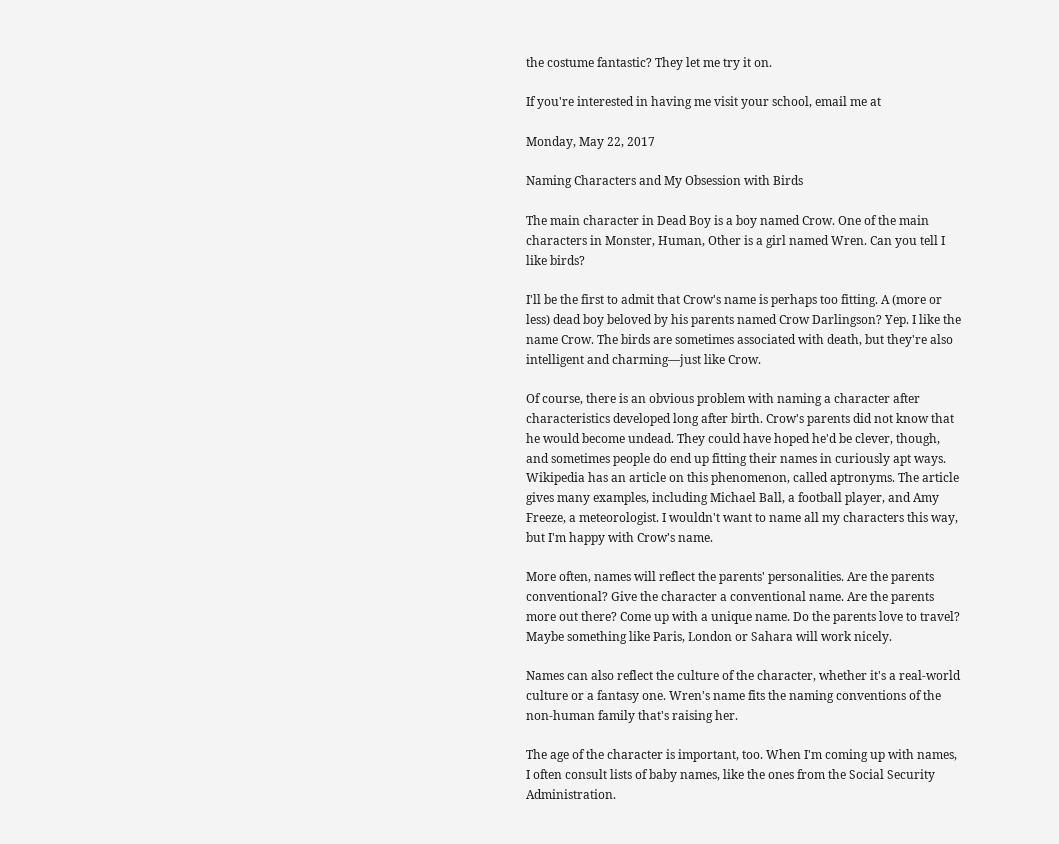the costume fantastic? They let me try it on.

If you're interested in having me visit your school, email me at

Monday, May 22, 2017

Naming Characters and My Obsession with Birds

The main character in Dead Boy is a boy named Crow. One of the main characters in Monster, Human, Other is a girl named Wren. Can you tell I like birds?

I'll be the first to admit that Crow's name is perhaps too fitting. A (more or less) dead boy beloved by his parents named Crow Darlingson? Yep. I like the name Crow. The birds are sometimes associated with death, but they're also intelligent and charming—just like Crow.

Of course, there is an obvious problem with naming a character after characteristics developed long after birth. Crow's parents did not know that he would become undead. They could have hoped he'd be clever, though, and sometimes people do end up fitting their names in curiously apt ways. Wikipedia has an article on this phenomenon, called aptronyms. The article gives many examples, including Michael Ball, a football player, and Amy Freeze, a meteorologist. I wouldn't want to name all my characters this way, but I'm happy with Crow's name.

More often, names will reflect the parents' personalities. Are the parents conventional? Give the character a conventional name. Are the parents more out there? Come up with a unique name. Do the parents love to travel? Maybe something like Paris, London or Sahara will work nicely.

Names can also reflect the culture of the character, whether it's a real-world culture or a fantasy one. Wren's name fits the naming conventions of the non-human family that's raising her.

The age of the character is important, too. When I'm coming up with names, I often consult lists of baby names, like the ones from the Social Security Administration.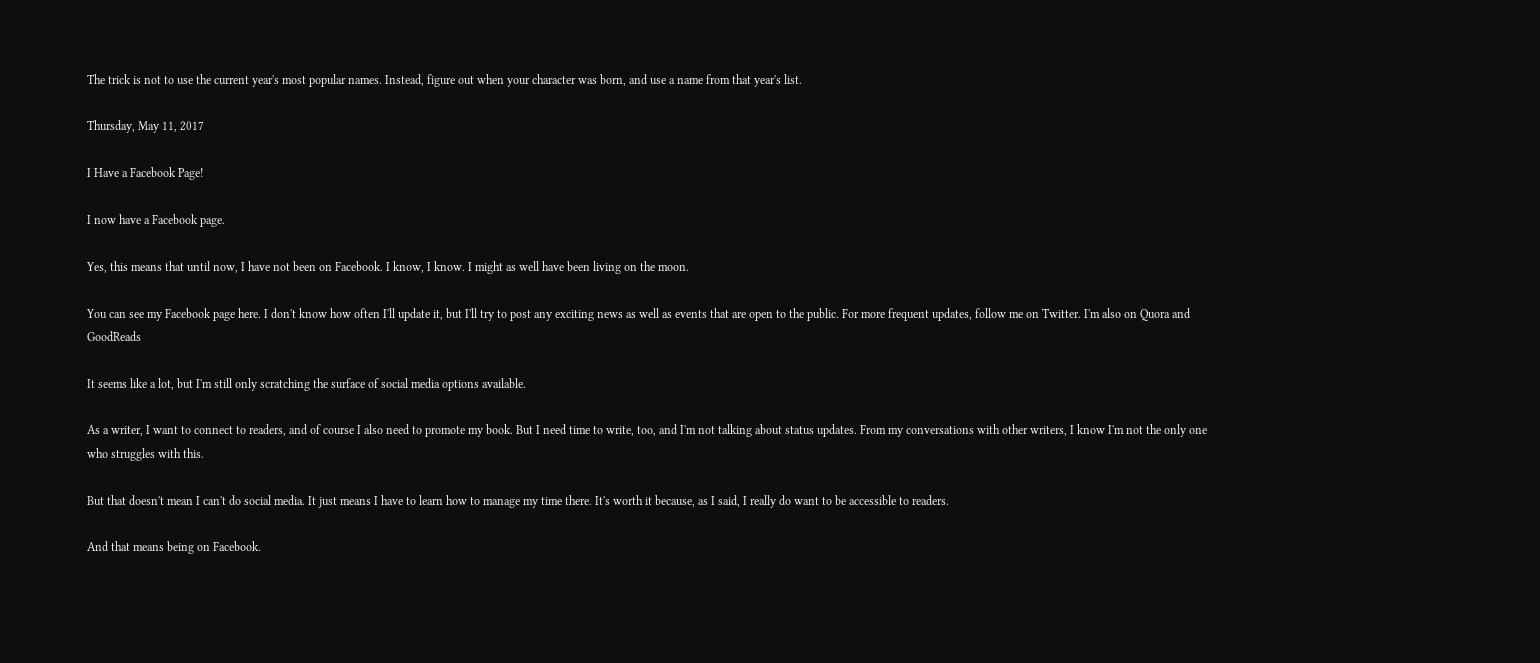The trick is not to use the current year's most popular names. Instead, figure out when your character was born, and use a name from that year's list.

Thursday, May 11, 2017

I Have a Facebook Page!

I now have a Facebook page.

Yes, this means that until now, I have not been on Facebook. I know, I know. I might as well have been living on the moon.

You can see my Facebook page here. I don't know how often I'll update it, but I'll try to post any exciting news as well as events that are open to the public. For more frequent updates, follow me on Twitter. I'm also on Quora and GoodReads

It seems like a lot, but I'm still only scratching the surface of social media options available.

As a writer, I want to connect to readers, and of course I also need to promote my book. But I need time to write, too, and I'm not talking about status updates. From my conversations with other writers, I know I'm not the only one who struggles with this.

But that doesn't mean I can't do social media. It just means I have to learn how to manage my time there. It's worth it because, as I said, I really do want to be accessible to readers.

And that means being on Facebook.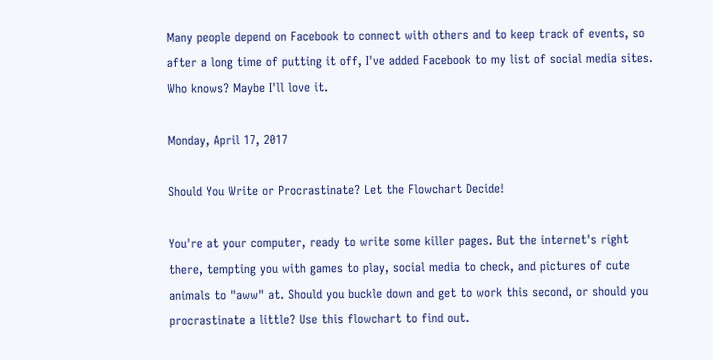Many people depend on Facebook to connect with others and to keep track of events, so after a long time of putting it off, I've added Facebook to my list of social media sites. Who knows? Maybe I'll love it.

Monday, April 17, 2017

Should You Write or Procrastinate? Let the Flowchart Decide!

You're at your computer, ready to write some killer pages. But the internet's right there, tempting you with games to play, social media to check, and pictures of cute animals to "aww" at. Should you buckle down and get to work this second, or should you procrastinate a little? Use this flowchart to find out.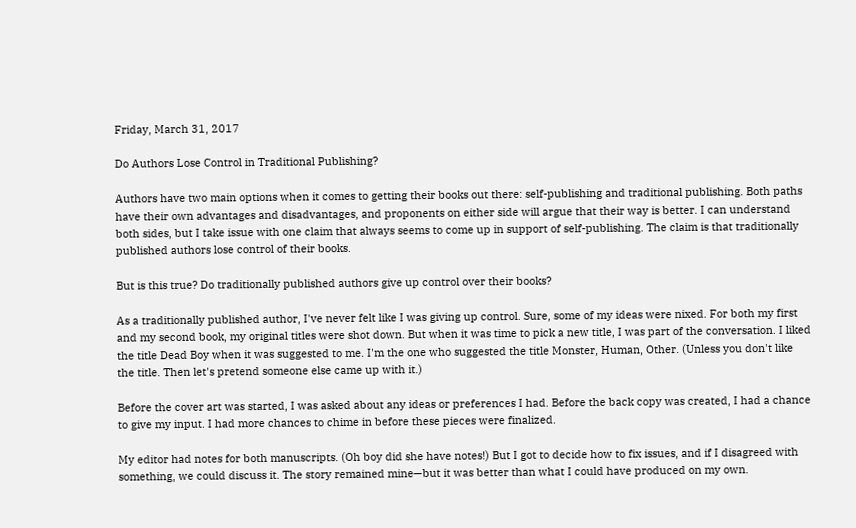Friday, March 31, 2017

Do Authors Lose Control in Traditional Publishing?

Authors have two main options when it comes to getting their books out there: self-publishing and traditional publishing. Both paths have their own advantages and disadvantages, and proponents on either side will argue that their way is better. I can understand both sides, but I take issue with one claim that always seems to come up in support of self-publishing. The claim is that traditionally published authors lose control of their books.

But is this true? Do traditionally published authors give up control over their books?

As a traditionally published author, I've never felt like I was giving up control. Sure, some of my ideas were nixed. For both my first and my second book, my original titles were shot down. But when it was time to pick a new title, I was part of the conversation. I liked the title Dead Boy when it was suggested to me. I'm the one who suggested the title Monster, Human, Other. (Unless you don't like the title. Then let's pretend someone else came up with it.)

Before the cover art was started, I was asked about any ideas or preferences I had. Before the back copy was created, I had a chance to give my input. I had more chances to chime in before these pieces were finalized.

My editor had notes for both manuscripts. (Oh boy did she have notes!) But I got to decide how to fix issues, and if I disagreed with something, we could discuss it. The story remained mine—but it was better than what I could have produced on my own.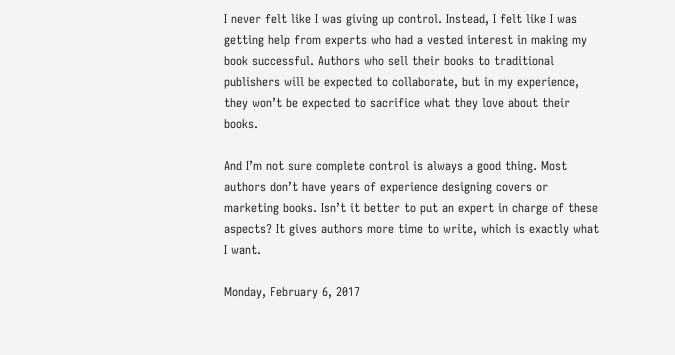I never felt like I was giving up control. Instead, I felt like I was getting help from experts who had a vested interest in making my book successful. Authors who sell their books to traditional publishers will be expected to collaborate, but in my experience, they won’t be expected to sacrifice what they love about their books.

And I’m not sure complete control is always a good thing. Most authors don’t have years of experience designing covers or marketing books. Isn’t it better to put an expert in charge of these aspects? It gives authors more time to write, which is exactly what I want.

Monday, February 6, 2017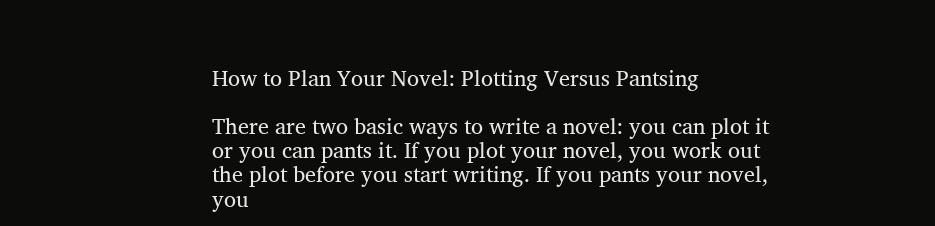How to Plan Your Novel: Plotting Versus Pantsing

There are two basic ways to write a novel: you can plot it or you can pants it. If you plot your novel, you work out the plot before you start writing. If you pants your novel, you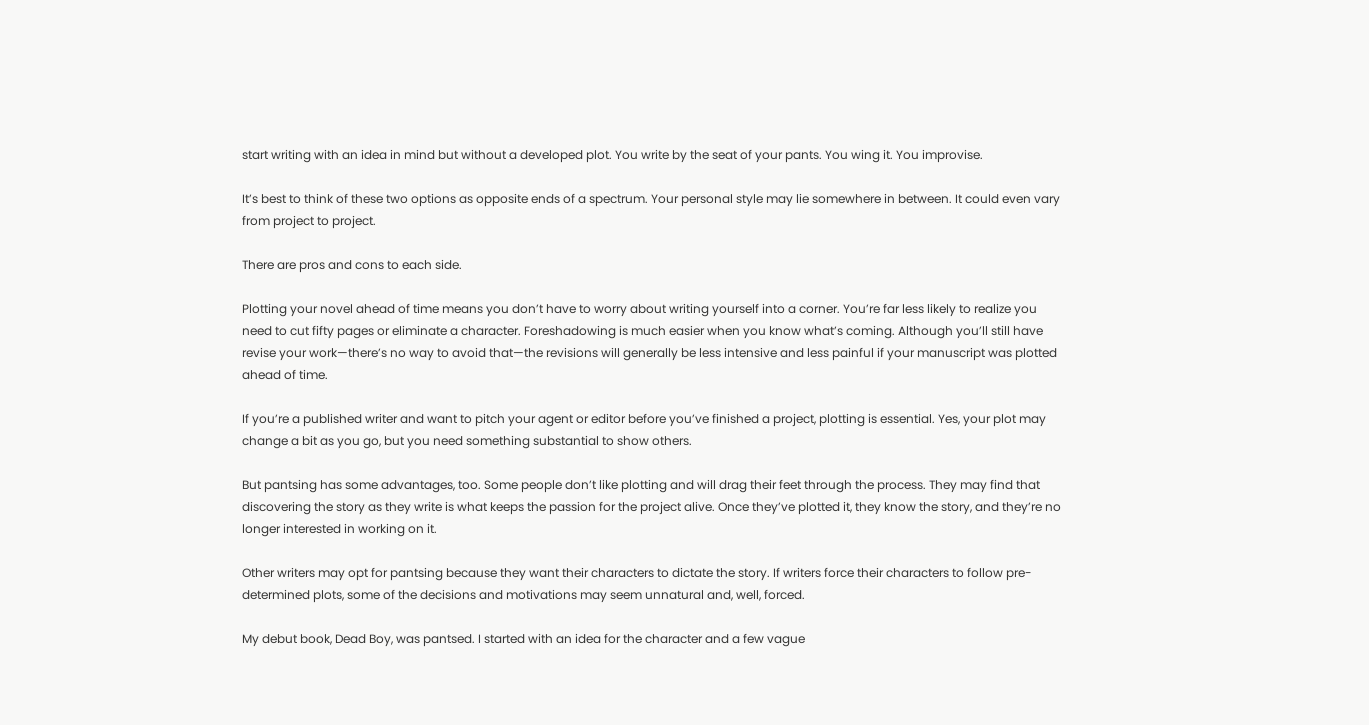start writing with an idea in mind but without a developed plot. You write by the seat of your pants. You wing it. You improvise.

It’s best to think of these two options as opposite ends of a spectrum. Your personal style may lie somewhere in between. It could even vary from project to project.

There are pros and cons to each side.

Plotting your novel ahead of time means you don’t have to worry about writing yourself into a corner. You’re far less likely to realize you need to cut fifty pages or eliminate a character. Foreshadowing is much easier when you know what’s coming. Although you’ll still have revise your work—there’s no way to avoid that—the revisions will generally be less intensive and less painful if your manuscript was plotted ahead of time.

If you’re a published writer and want to pitch your agent or editor before you’ve finished a project, plotting is essential. Yes, your plot may change a bit as you go, but you need something substantial to show others.

But pantsing has some advantages, too. Some people don’t like plotting and will drag their feet through the process. They may find that discovering the story as they write is what keeps the passion for the project alive. Once they’ve plotted it, they know the story, and they’re no longer interested in working on it.

Other writers may opt for pantsing because they want their characters to dictate the story. If writers force their characters to follow pre-determined plots, some of the decisions and motivations may seem unnatural and, well, forced.

My debut book, Dead Boy, was pantsed. I started with an idea for the character and a few vague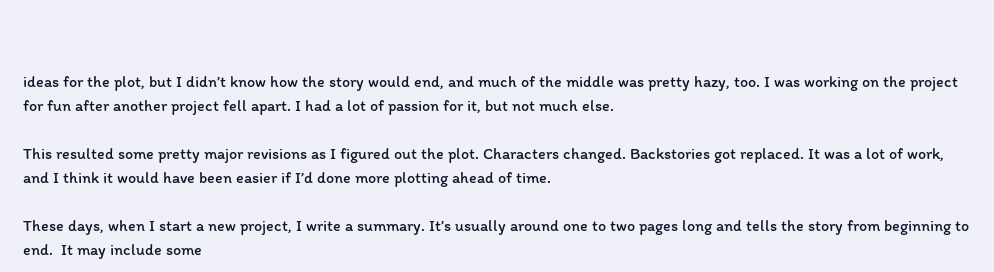ideas for the plot, but I didn’t know how the story would end, and much of the middle was pretty hazy, too. I was working on the project for fun after another project fell apart. I had a lot of passion for it, but not much else.

This resulted some pretty major revisions as I figured out the plot. Characters changed. Backstories got replaced. It was a lot of work, and I think it would have been easier if I’d done more plotting ahead of time.

These days, when I start a new project, I write a summary. It’s usually around one to two pages long and tells the story from beginning to end.  It may include some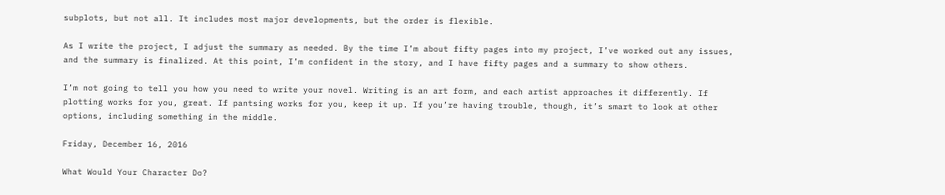subplots, but not all. It includes most major developments, but the order is flexible.

As I write the project, I adjust the summary as needed. By the time I’m about fifty pages into my project, I’ve worked out any issues, and the summary is finalized. At this point, I’m confident in the story, and I have fifty pages and a summary to show others.

I’m not going to tell you how you need to write your novel. Writing is an art form, and each artist approaches it differently. If plotting works for you, great. If pantsing works for you, keep it up. If you’re having trouble, though, it’s smart to look at other options, including something in the middle.

Friday, December 16, 2016

What Would Your Character Do?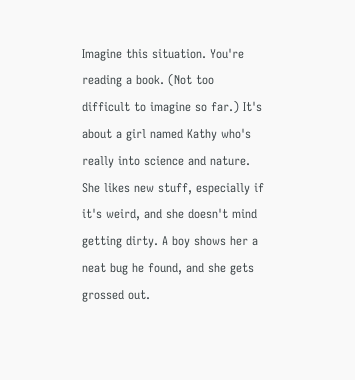Imagine this situation. You're reading a book. (Not too difficult to imagine so far.) It's about a girl named Kathy who's really into science and nature. She likes new stuff, especially if it's weird, and she doesn't mind getting dirty. A boy shows her a neat bug he found, and she gets grossed out.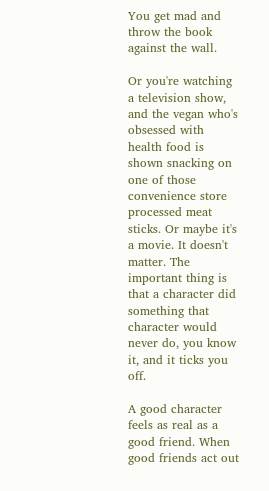You get mad and throw the book against the wall.

Or you're watching a television show, and the vegan who's obsessed with health food is shown snacking on one of those convenience store processed meat sticks. Or maybe it's a movie. It doesn't matter. The important thing is that a character did something that character would never do, you know it, and it ticks you off.

A good character feels as real as a good friend. When good friends act out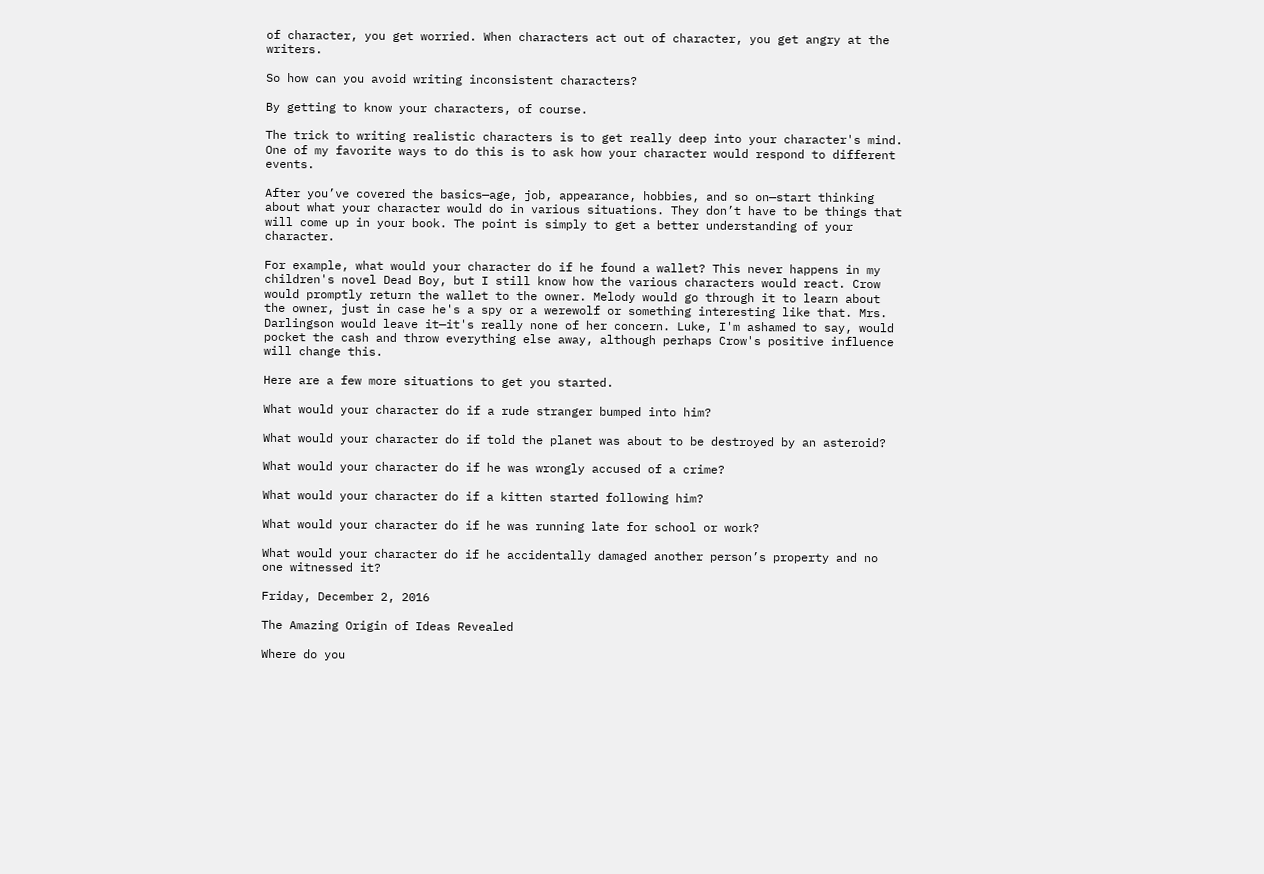of character, you get worried. When characters act out of character, you get angry at the writers.

So how can you avoid writing inconsistent characters?

By getting to know your characters, of course.

The trick to writing realistic characters is to get really deep into your character's mind. One of my favorite ways to do this is to ask how your character would respond to different events.

After you’ve covered the basics—age, job, appearance, hobbies, and so on—start thinking about what your character would do in various situations. They don’t have to be things that will come up in your book. The point is simply to get a better understanding of your character.

For example, what would your character do if he found a wallet? This never happens in my children's novel Dead Boy, but I still know how the various characters would react. Crow would promptly return the wallet to the owner. Melody would go through it to learn about the owner, just in case he's a spy or a werewolf or something interesting like that. Mrs. Darlingson would leave it—it's really none of her concern. Luke, I'm ashamed to say, would pocket the cash and throw everything else away, although perhaps Crow's positive influence will change this.

Here are a few more situations to get you started.

What would your character do if a rude stranger bumped into him?

What would your character do if told the planet was about to be destroyed by an asteroid?

What would your character do if he was wrongly accused of a crime?

What would your character do if a kitten started following him?

What would your character do if he was running late for school or work?

What would your character do if he accidentally damaged another person’s property and no one witnessed it?

Friday, December 2, 2016

The Amazing Origin of Ideas Revealed

Where do you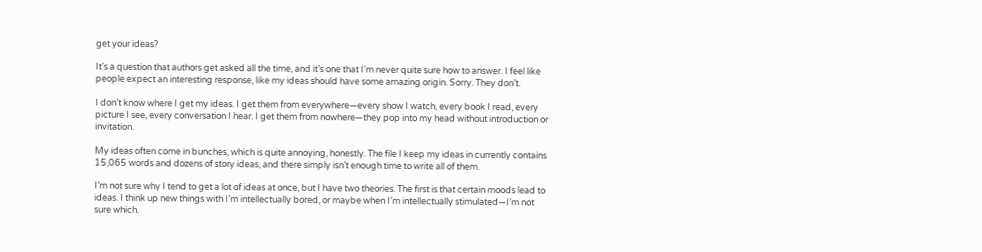get your ideas?

It’s a question that authors get asked all the time, and it’s one that I’m never quite sure how to answer. I feel like people expect an interesting response, like my ideas should have some amazing origin. Sorry. They don’t.

I don’t know where I get my ideas. I get them from everywhere—every show I watch, every book I read, every picture I see, every conversation I hear. I get them from nowhere—they pop into my head without introduction or invitation.

My ideas often come in bunches, which is quite annoying, honestly. The file I keep my ideas in currently contains 15,065 words and dozens of story ideas, and there simply isn’t enough time to write all of them.

I’m not sure why I tend to get a lot of ideas at once, but I have two theories. The first is that certain moods lead to ideas. I think up new things with I’m intellectually bored, or maybe when I’m intellectually stimulated—I’m not sure which.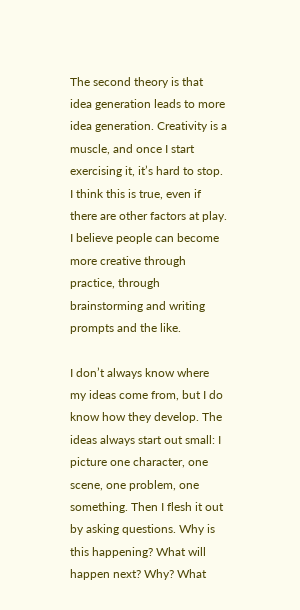The second theory is that idea generation leads to more idea generation. Creativity is a muscle, and once I start exercising it, it’s hard to stop. I think this is true, even if there are other factors at play. I believe people can become more creative through practice, through brainstorming and writing prompts and the like.

I don’t always know where my ideas come from, but I do know how they develop. The ideas always start out small: I picture one character, one scene, one problem, one something. Then I flesh it out by asking questions. Why is this happening? What will happen next? Why? What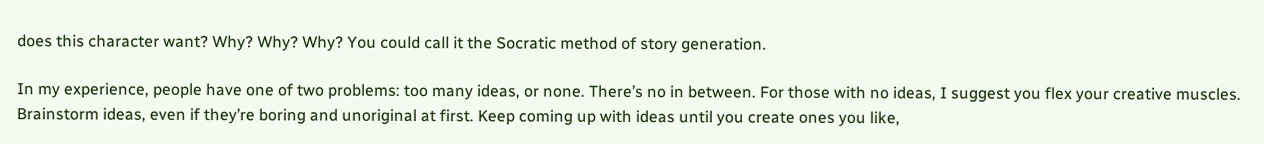does this character want? Why? Why? Why? You could call it the Socratic method of story generation.

In my experience, people have one of two problems: too many ideas, or none. There’s no in between. For those with no ideas, I suggest you flex your creative muscles. Brainstorm ideas, even if they’re boring and unoriginal at first. Keep coming up with ideas until you create ones you like,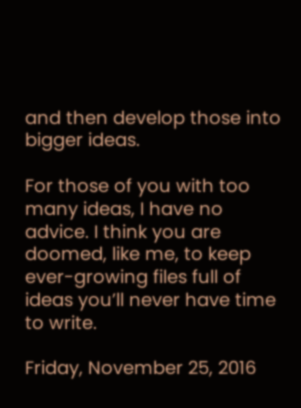and then develop those into bigger ideas.

For those of you with too many ideas, I have no advice. I think you are doomed, like me, to keep ever-growing files full of ideas you’ll never have time to write.

Friday, November 25, 2016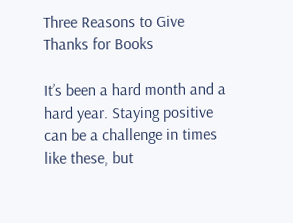Three Reasons to Give Thanks for Books

It’s been a hard month and a hard year. Staying positive can be a challenge in times like these, but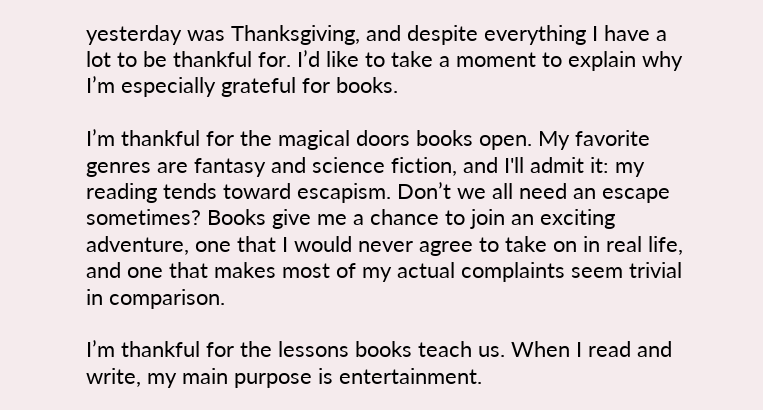yesterday was Thanksgiving, and despite everything I have a lot to be thankful for. I’d like to take a moment to explain why I’m especially grateful for books.

I’m thankful for the magical doors books open. My favorite genres are fantasy and science fiction, and I'll admit it: my reading tends toward escapism. Don’t we all need an escape sometimes? Books give me a chance to join an exciting adventure, one that I would never agree to take on in real life, and one that makes most of my actual complaints seem trivial in comparison.

I’m thankful for the lessons books teach us. When I read and write, my main purpose is entertainment.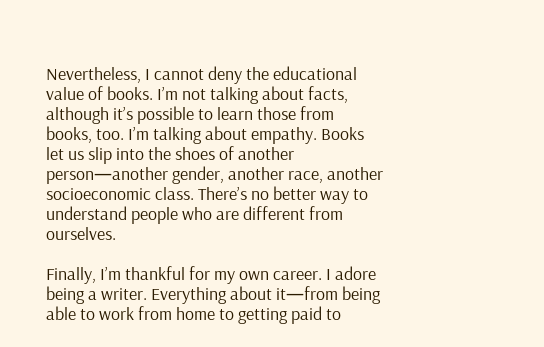Nevertheless, I cannot deny the educational value of books. I’m not talking about facts, although it’s possible to learn those from books, too. I’m talking about empathy. Books let us slip into the shoes of another person—another gender, another race, another socioeconomic class. There’s no better way to understand people who are different from ourselves.

Finally, I’m thankful for my own career. I adore being a writer. Everything about it—from being able to work from home to getting paid to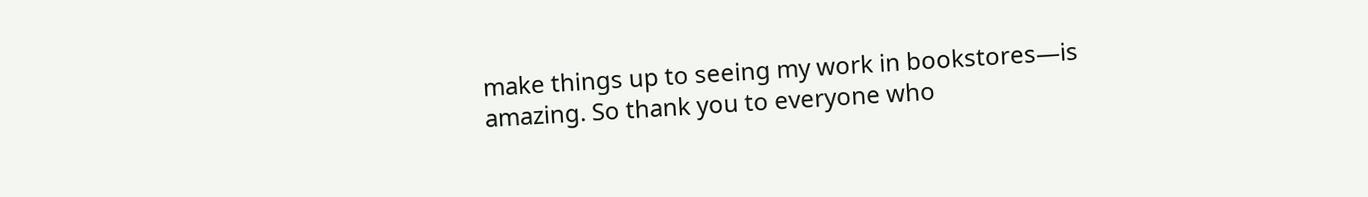make things up to seeing my work in bookstores—is amazing. So thank you to everyone who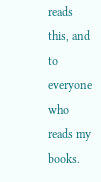reads this, and to everyone who reads my books.